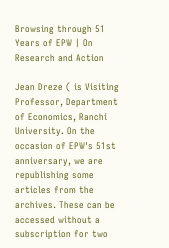Browsing through 51 Years of EPW | On Research and Action

Jean Dreze ( is Visiting Professor, Department of Economics, Ranchi University. On the occasion of EPW's 51st anniversary, we are republishing some articles from the archives. These can be accessed without a subscription for two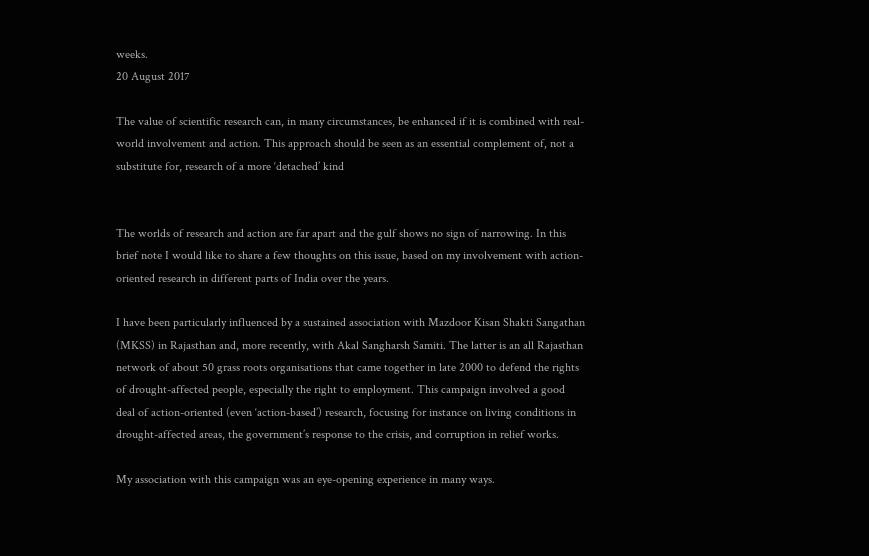weeks.
20 August 2017

The value of scientific research can, in many circumstances, be enhanced if it is combined with real-world involvement and action. This approach should be seen as an essential complement of, not a substitute for, research of a more ‘detached’ kind


The worlds of research and action are far apart and the gulf shows no sign of narrowing. In this brief note I would like to share a few thoughts on this issue, based on my involvement with action-oriented research in different parts of India over the years.

I have been particularly influenced by a sustained association with Mazdoor Kisan Shakti Sangathan (MKSS) in Rajasthan and, more recently, with Akal Sangharsh Samiti. The latter is an all Rajasthan network of about 50 grass roots organisations that came together in late 2000 to defend the rights of drought-affected people, especially the right to employment. This campaign involved a good deal of action-oriented (even ‘action-based’) research, focusing for instance on living conditions in drought-affected areas, the government’s response to the crisis, and corruption in relief works.

My association with this campaign was an eye-opening experience in many ways.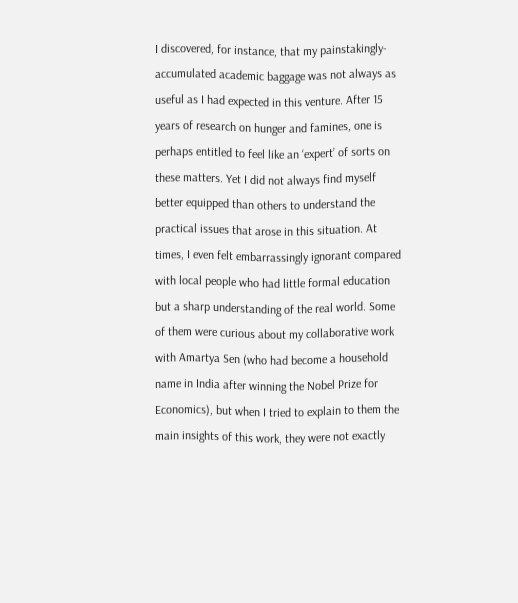I discovered, for instance, that my painstakingly-accumulated academic baggage was not always as useful as I had expected in this venture. After 15 years of research on hunger and famines, one is perhaps entitled to feel like an ‘expert’ of sorts on these matters. Yet I did not always find myself better equipped than others to understand the practical issues that arose in this situation. At times, I even felt embarrassingly ignorant compared with local people who had little formal education but a sharp understanding of the real world. Some of them were curious about my collaborative work with Amartya Sen (who had become a household name in India after winning the Nobel Prize for Economics), but when I tried to explain to them the main insights of this work, they were not exactly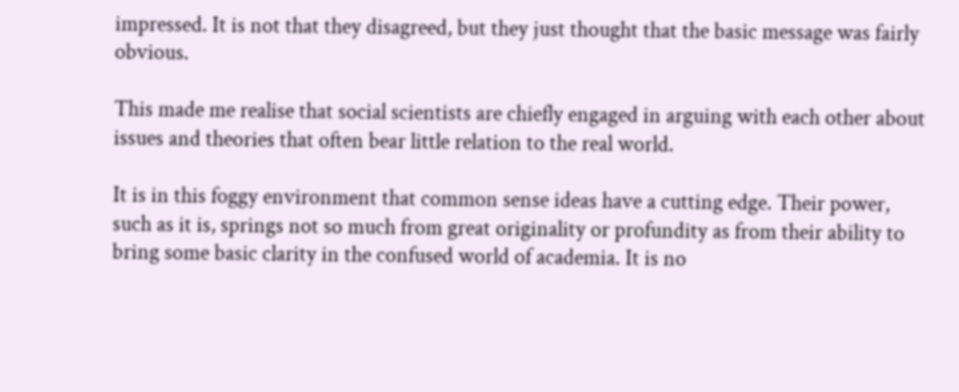impressed. It is not that they disagreed, but they just thought that the basic message was fairly obvious.

This made me realise that social scientists are chiefly engaged in arguing with each other about issues and theories that often bear little relation to the real world.

It is in this foggy environment that common sense ideas have a cutting edge. Their power, such as it is, springs not so much from great originality or profundity as from their ability to bring some basic clarity in the confused world of academia. It is no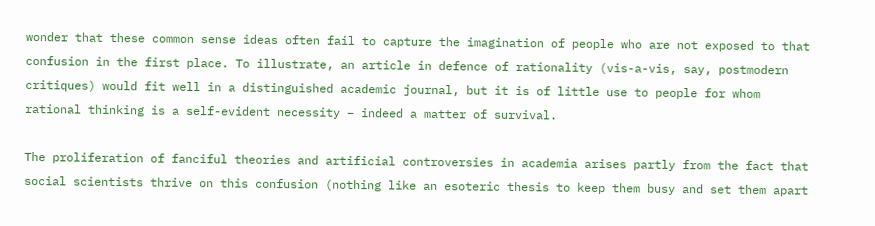wonder that these common sense ideas often fail to capture the imagination of people who are not exposed to that confusion in the first place. To illustrate, an article in defence of rationality (vis-a-vis, say, postmodern critiques) would fit well in a distinguished academic journal, but it is of little use to people for whom rational thinking is a self-evident necessity – indeed a matter of survival.

The proliferation of fanciful theories and artificial controversies in academia arises partly from the fact that social scientists thrive on this confusion (nothing like an esoteric thesis to keep them busy and set them apart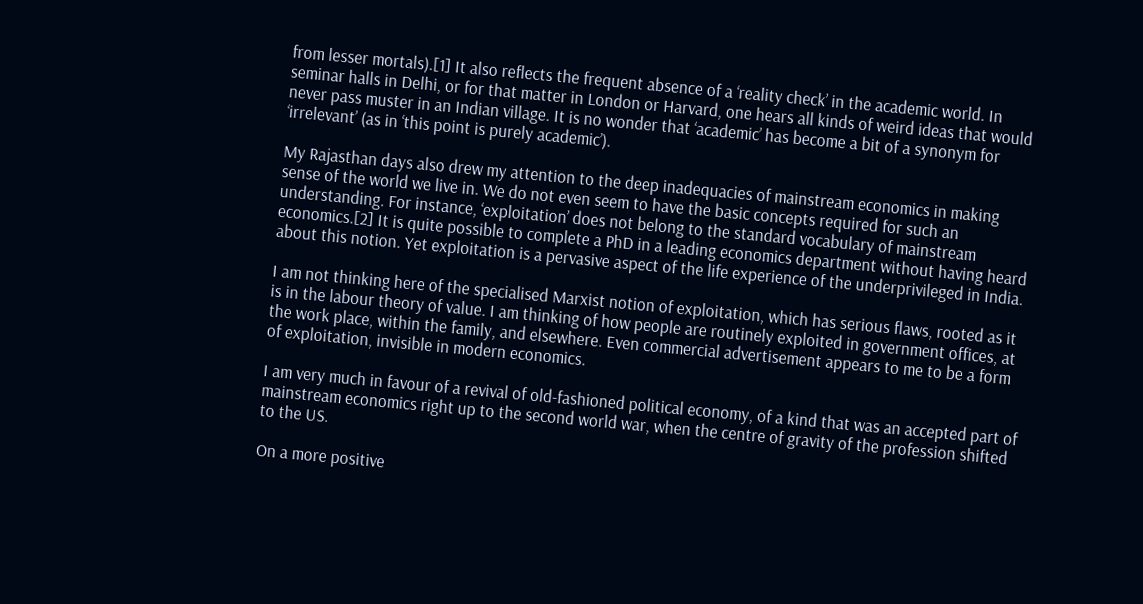from lesser mortals).[1] It also reflects the frequent absence of a ‘reality check’ in the academic world. In seminar halls in Delhi, or for that matter in London or Harvard, one hears all kinds of weird ideas that would never pass muster in an Indian village. It is no wonder that ‘academic’ has become a bit of a synonym for ‘irrelevant’ (as in ‘this point is purely academic’).

My Rajasthan days also drew my attention to the deep inadequacies of mainstream economics in making sense of the world we live in. We do not even seem to have the basic concepts required for such an understanding. For instance, ‘exploitation’ does not belong to the standard vocabulary of mainstream economics.[2] It is quite possible to complete a PhD in a leading economics department without having heard about this notion. Yet exploitation is a pervasive aspect of the life experience of the underprivileged in India.

I am not thinking here of the specialised Marxist notion of exploitation, which has serious flaws, rooted as it is in the labour theory of value. I am thinking of how people are routinely exploited in government offices, at the work place, within the family, and elsewhere. Even commercial advertisement appears to me to be a form of exploitation, invisible in modern economics.

I am very much in favour of a revival of old-fashioned political economy, of a kind that was an accepted part of mainstream economics right up to the second world war, when the centre of gravity of the profession shifted to the US.

On a more positive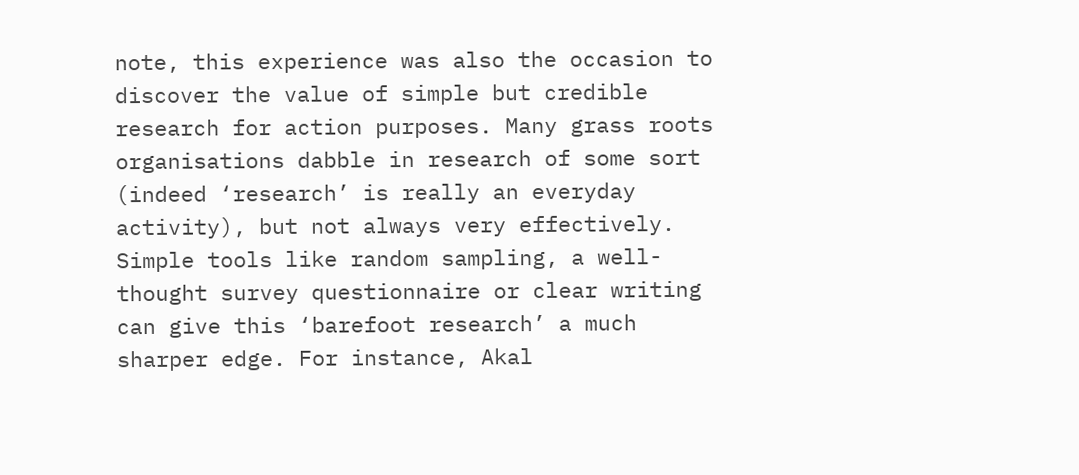note, this experience was also the occasion to discover the value of simple but credible research for action purposes. Many grass roots organisations dabble in research of some sort (indeed ‘research’ is really an everyday activity), but not always very effectively. Simple tools like random sampling, a well-thought survey questionnaire or clear writing can give this ‘barefoot research’ a much sharper edge. For instance, Akal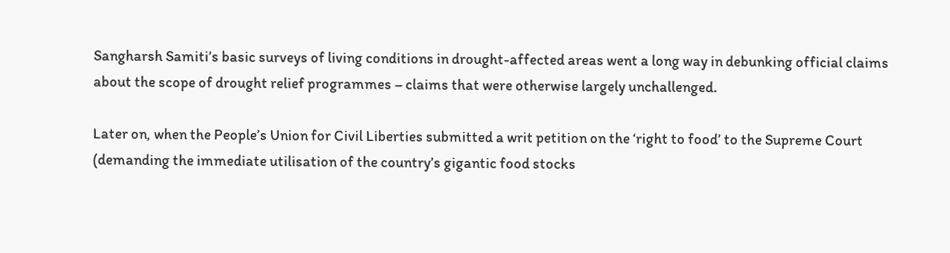Sangharsh Samiti’s basic surveys of living conditions in drought-affected areas went a long way in debunking official claims about the scope of drought relief programmes – claims that were otherwise largely unchallenged.

Later on, when the People’s Union for Civil Liberties submitted a writ petition on the ‘right to food’ to the Supreme Court (demanding the immediate utilisation of the country’s gigantic food stocks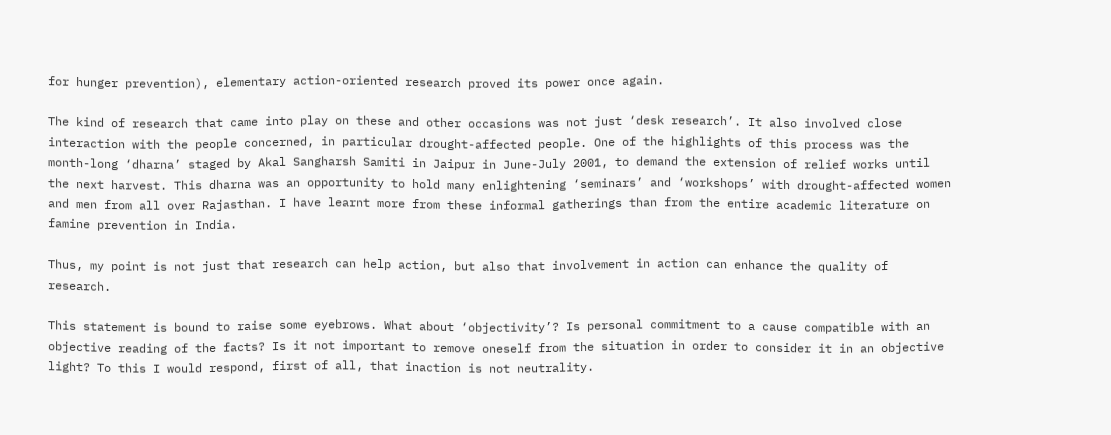for hunger prevention), elementary action-oriented research proved its power once again.

The kind of research that came into play on these and other occasions was not just ‘desk research’. It also involved close interaction with the people concerned, in particular drought-affected people. One of the highlights of this process was the month-long ‘dharna’ staged by Akal Sangharsh Samiti in Jaipur in June-July 2001, to demand the extension of relief works until the next harvest. This dharna was an opportunity to hold many enlightening ‘seminars’ and ‘workshops’ with drought-affected women and men from all over Rajasthan. I have learnt more from these informal gatherings than from the entire academic literature on famine prevention in India.

Thus, my point is not just that research can help action, but also that involvement in action can enhance the quality of research.

This statement is bound to raise some eyebrows. What about ‘objectivity’? Is personal commitment to a cause compatible with an objective reading of the facts? Is it not important to remove oneself from the situation in order to consider it in an objective light? To this I would respond, first of all, that inaction is not neutrality.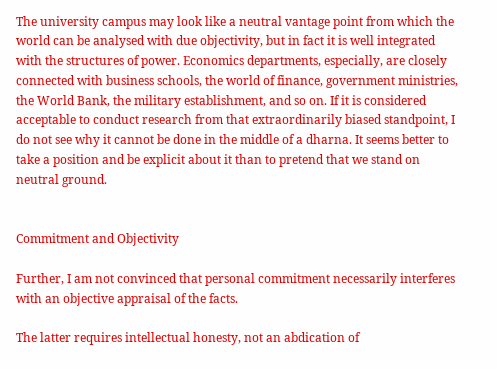The university campus may look like a neutral vantage point from which the world can be analysed with due objectivity, but in fact it is well integrated with the structures of power. Economics departments, especially, are closely connected with business schools, the world of finance, government ministries, the World Bank, the military establishment, and so on. If it is considered acceptable to conduct research from that extraordinarily biased standpoint, I do not see why it cannot be done in the middle of a dharna. It seems better to take a position and be explicit about it than to pretend that we stand on neutral ground.


Commitment and Objectivity

Further, I am not convinced that personal commitment necessarily interferes with an objective appraisal of the facts.

The latter requires intellectual honesty, not an abdication of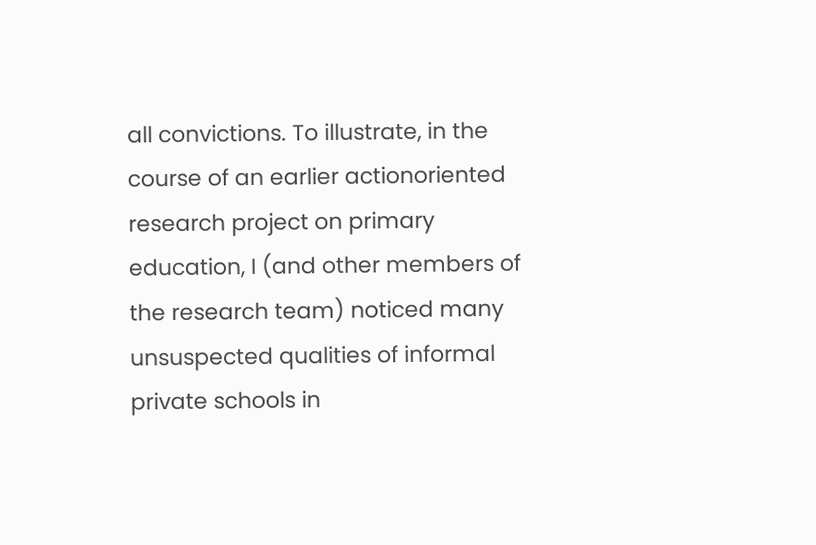all convictions. To illustrate, in the course of an earlier actionoriented research project on primary education, I (and other members of the research team) noticed many unsuspected qualities of informal private schools in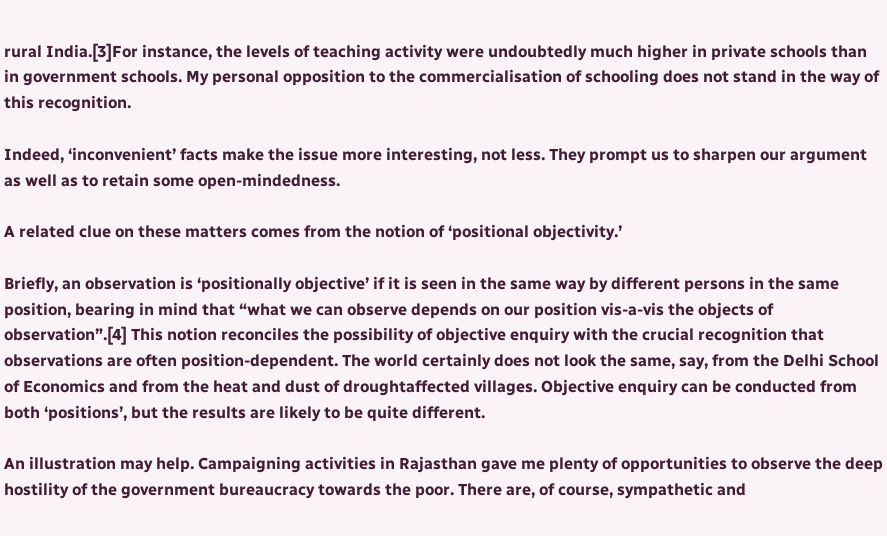rural India.[3]For instance, the levels of teaching activity were undoubtedly much higher in private schools than in government schools. My personal opposition to the commercialisation of schooling does not stand in the way of this recognition.

Indeed, ‘inconvenient’ facts make the issue more interesting, not less. They prompt us to sharpen our argument as well as to retain some open-mindedness.

A related clue on these matters comes from the notion of ‘positional objectivity.’

Briefly, an observation is ‘positionally objective’ if it is seen in the same way by different persons in the same position, bearing in mind that “what we can observe depends on our position vis-a-vis the objects of observation”.[4] This notion reconciles the possibility of objective enquiry with the crucial recognition that observations are often position-dependent. The world certainly does not look the same, say, from the Delhi School of Economics and from the heat and dust of droughtaffected villages. Objective enquiry can be conducted from both ‘positions’, but the results are likely to be quite different.

An illustration may help. Campaigning activities in Rajasthan gave me plenty of opportunities to observe the deep hostility of the government bureaucracy towards the poor. There are, of course, sympathetic and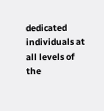dedicated individuals at all levels of the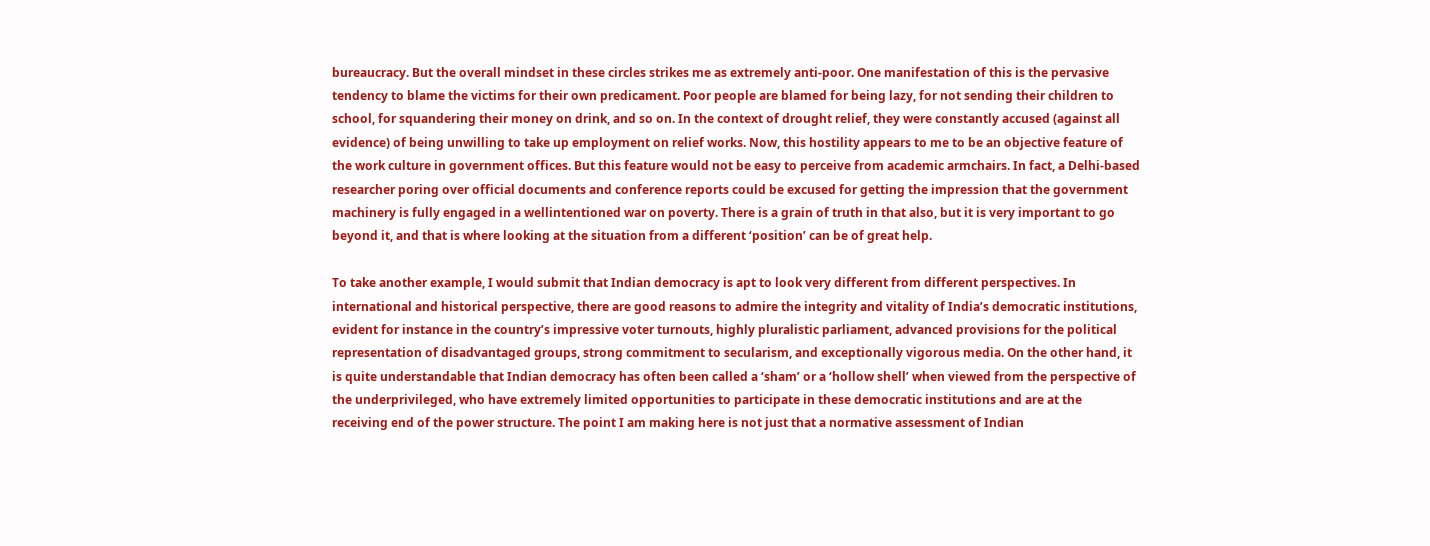bureaucracy. But the overall mindset in these circles strikes me as extremely anti-poor. One manifestation of this is the pervasive tendency to blame the victims for their own predicament. Poor people are blamed for being lazy, for not sending their children to school, for squandering their money on drink, and so on. In the context of drought relief, they were constantly accused (against all evidence) of being unwilling to take up employment on relief works. Now, this hostility appears to me to be an objective feature of the work culture in government offices. But this feature would not be easy to perceive from academic armchairs. In fact, a Delhi-based researcher poring over official documents and conference reports could be excused for getting the impression that the government machinery is fully engaged in a wellintentioned war on poverty. There is a grain of truth in that also, but it is very important to go beyond it, and that is where looking at the situation from a different ‘position’ can be of great help.

To take another example, I would submit that Indian democracy is apt to look very different from different perspectives. In international and historical perspective, there are good reasons to admire the integrity and vitality of India’s democratic institutions, evident for instance in the country’s impressive voter turnouts, highly pluralistic parliament, advanced provisions for the political representation of disadvantaged groups, strong commitment to secularism, and exceptionally vigorous media. On the other hand, it is quite understandable that Indian democracy has often been called a ‘sham’ or a ‘hollow shell’ when viewed from the perspective of the underprivileged, who have extremely limited opportunities to participate in these democratic institutions and are at the receiving end of the power structure. The point I am making here is not just that a normative assessment of Indian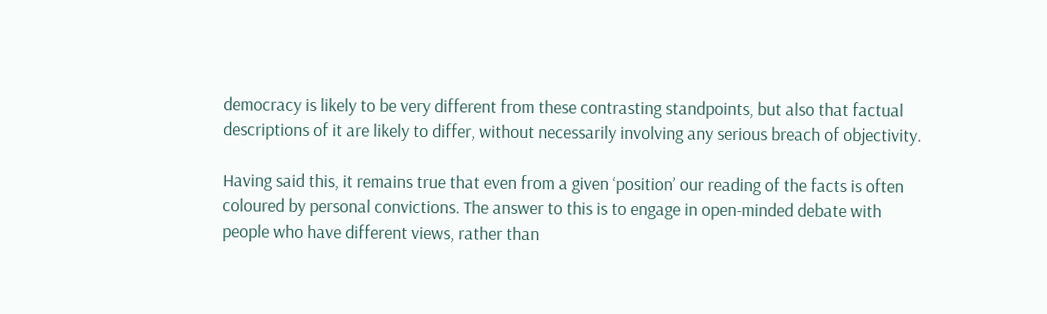democracy is likely to be very different from these contrasting standpoints, but also that factual descriptions of it are likely to differ, without necessarily involving any serious breach of objectivity.

Having said this, it remains true that even from a given ‘position’ our reading of the facts is often coloured by personal convictions. The answer to this is to engage in open-minded debate with people who have different views, rather than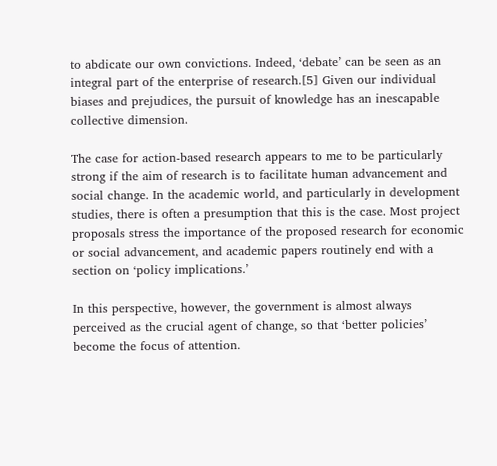to abdicate our own convictions. Indeed, ‘debate’ can be seen as an integral part of the enterprise of research.[5] Given our individual biases and prejudices, the pursuit of knowledge has an inescapable collective dimension.

The case for action-based research appears to me to be particularly strong if the aim of research is to facilitate human advancement and social change. In the academic world, and particularly in development studies, there is often a presumption that this is the case. Most project proposals stress the importance of the proposed research for economic or social advancement, and academic papers routinely end with a section on ‘policy implications.’

In this perspective, however, the government is almost always perceived as the crucial agent of change, so that ‘better policies’ become the focus of attention.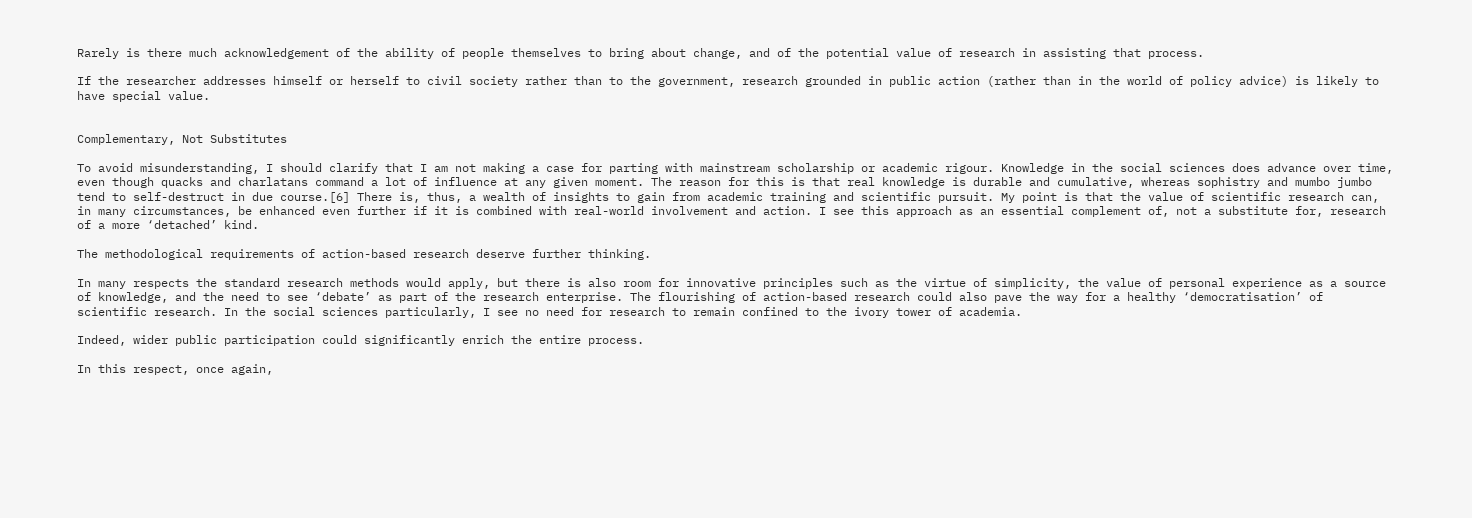Rarely is there much acknowledgement of the ability of people themselves to bring about change, and of the potential value of research in assisting that process.

If the researcher addresses himself or herself to civil society rather than to the government, research grounded in public action (rather than in the world of policy advice) is likely to have special value.


Complementary, Not Substitutes

To avoid misunderstanding, I should clarify that I am not making a case for parting with mainstream scholarship or academic rigour. Knowledge in the social sciences does advance over time, even though quacks and charlatans command a lot of influence at any given moment. The reason for this is that real knowledge is durable and cumulative, whereas sophistry and mumbo jumbo tend to self-destruct in due course.[6] There is, thus, a wealth of insights to gain from academic training and scientific pursuit. My point is that the value of scientific research can, in many circumstances, be enhanced even further if it is combined with real-world involvement and action. I see this approach as an essential complement of, not a substitute for, research of a more ‘detached’ kind.

The methodological requirements of action-based research deserve further thinking.

In many respects the standard research methods would apply, but there is also room for innovative principles such as the virtue of simplicity, the value of personal experience as a source of knowledge, and the need to see ‘debate’ as part of the research enterprise. The flourishing of action-based research could also pave the way for a healthy ‘democratisation’ of scientific research. In the social sciences particularly, I see no need for research to remain confined to the ivory tower of academia.

Indeed, wider public participation could significantly enrich the entire process.

In this respect, once again,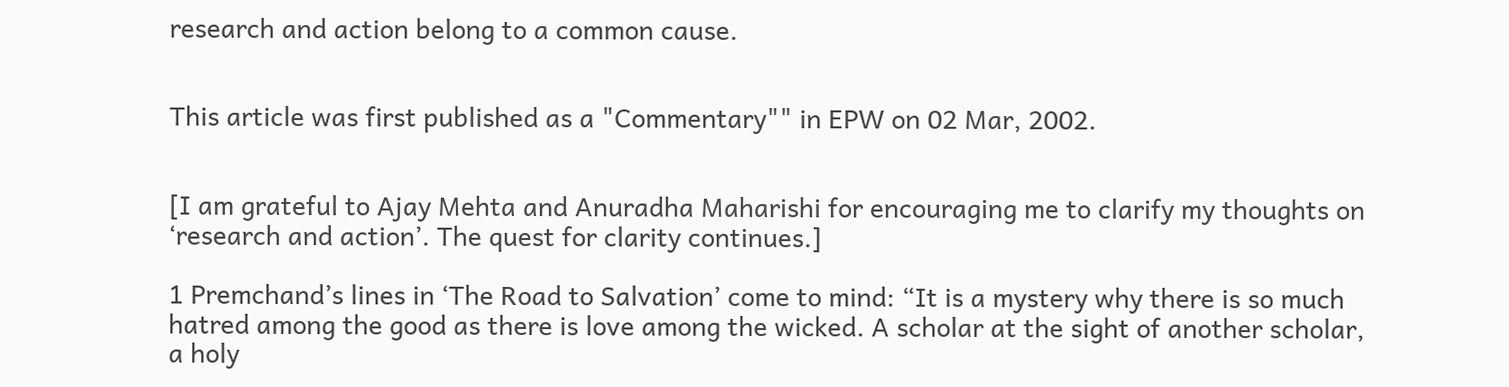research and action belong to a common cause.


This article was first published as a "Commentary"" in EPW on 02 Mar, 2002.


[I am grateful to Ajay Mehta and Anuradha Maharishi for encouraging me to clarify my thoughts on ‘research and action’. The quest for clarity continues.]

1 Premchand’s lines in ‘The Road to Salvation’ come to mind: “It is a mystery why there is so much hatred among the good as there is love among the wicked. A scholar at the sight of another scholar, a holy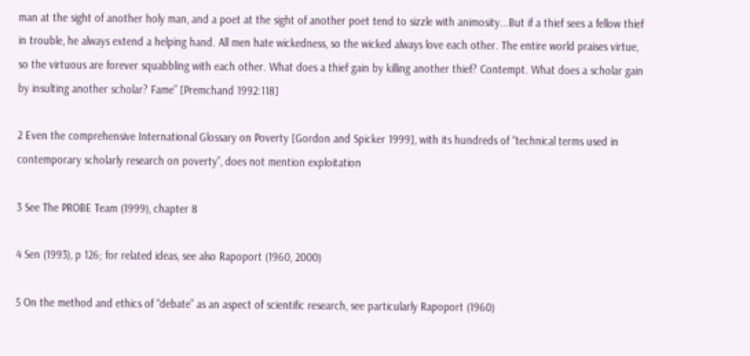man at the sight of another holy man, and a poet at the sight of another poet tend to sizzle with animosity...But if a thief sees a fellow thief in trouble, he always extend a helping hand. All men hate wickedness, so the wicked always love each other. The entire world praises virtue, so the virtuous are forever squabbling with each other. What does a thief gain by killing another thief? Contempt. What does a scholar gain by insulting another scholar? Fame” [Premchand 1992:118]

2 Even the comprehensive International Glossary on Poverty [Gordon and Spicker 1999], with its hundreds of “technical terms used in contemporary scholarly research on poverty”, does not mention exploitation

3 See The PROBE Team (1999), chapter 8

4 Sen (1993), p 126; for related ideas, see also Rapoport (1960, 2000)

5 On the method and ethics of “debate” as an aspect of scientific research, see particularly Rapoport (1960)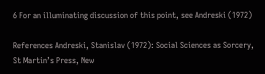6 For an illuminating discussion of this point, see Andreski (1972)

References Andreski, Stanislav (1972): Social Sciences as Sorcery, St Martin’s Press, New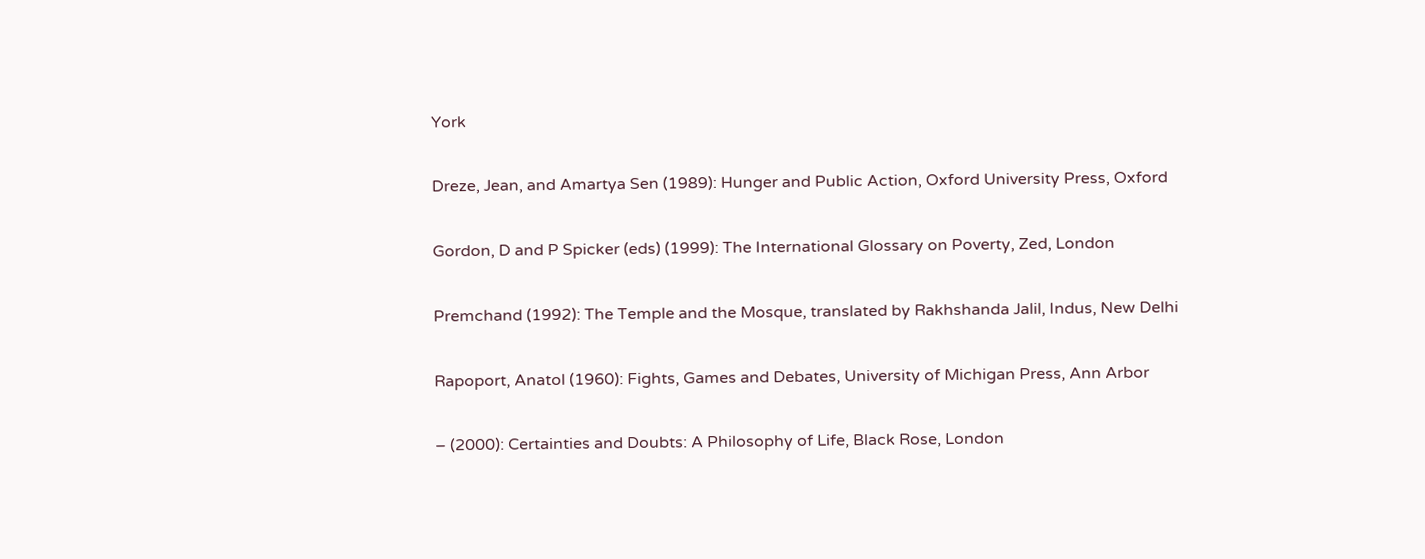York

Dreze, Jean, and Amartya Sen (1989): Hunger and Public Action, Oxford University Press, Oxford

Gordon, D and P Spicker (eds) (1999): The International Glossary on Poverty, Zed, London

Premchand (1992): The Temple and the Mosque, translated by Rakhshanda Jalil, Indus, New Delhi

Rapoport, Anatol (1960): Fights, Games and Debates, University of Michigan Press, Ann Arbor

– (2000): Certainties and Doubts: A Philosophy of Life, Black Rose, London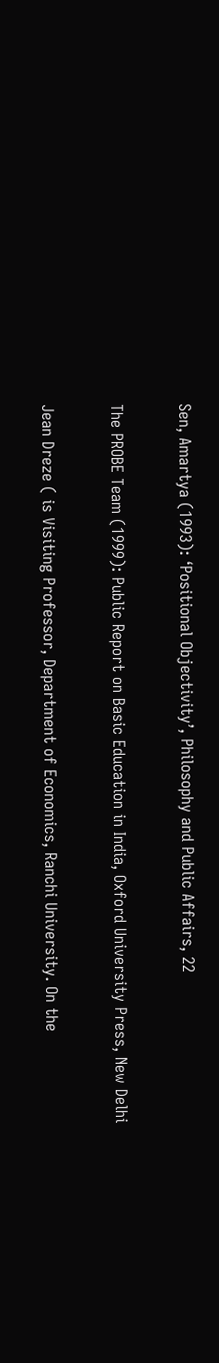Sen, Amartya (1993): ‘Positional Objectivity’, Philosophy and Public Affairs, 22

The PROBE Team (1999): Public Report on Basic Education in India, Oxford University Press, New Delhi

Jean Dreze ( is Visiting Professor, Department of Economics, Ranchi University. On the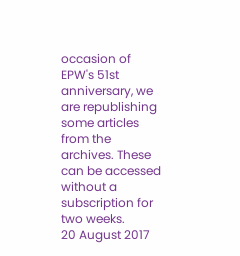occasion of EPW's 51st anniversary, we are republishing some articles from the archives. These can be accessed without a subscription for two weeks.
20 August 2017